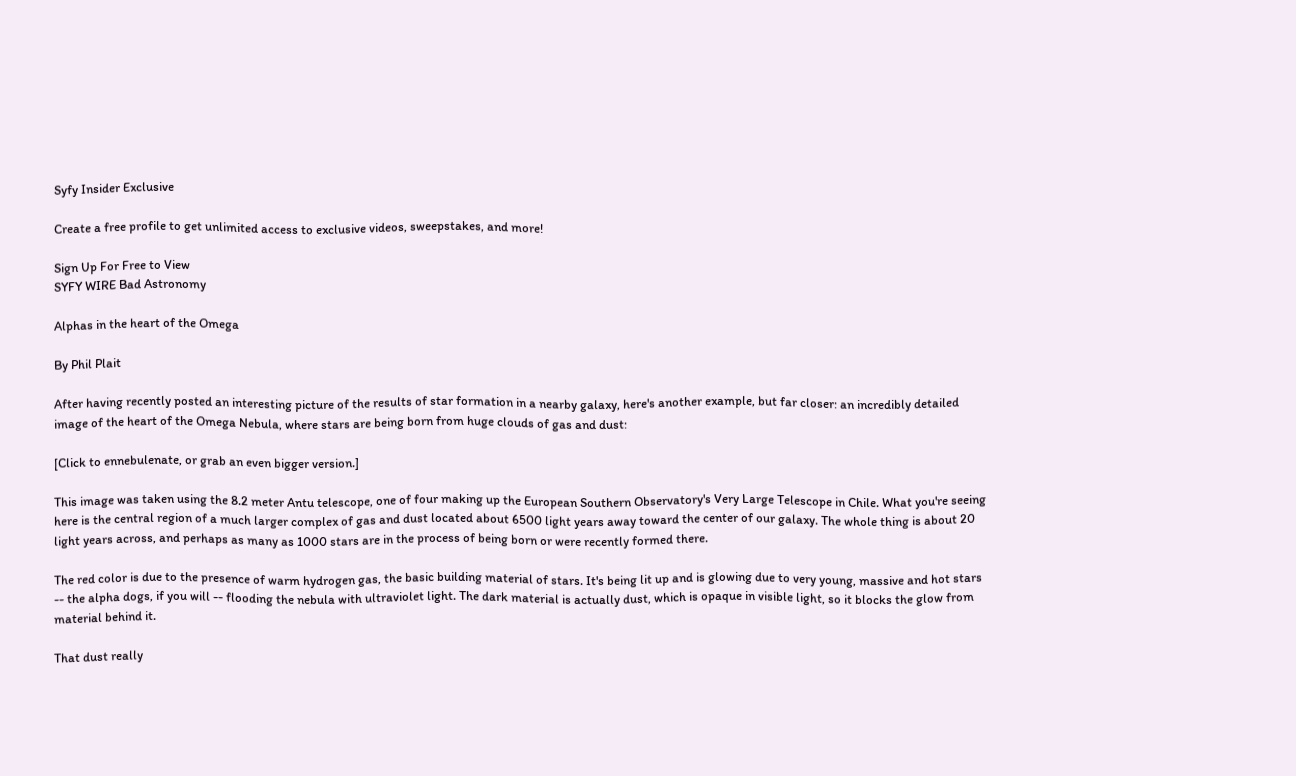Syfy Insider Exclusive

Create a free profile to get unlimited access to exclusive videos, sweepstakes, and more!

Sign Up For Free to View
SYFY WIRE Bad Astronomy

Alphas in the heart of the Omega

By Phil Plait

After having recently posted an interesting picture of the results of star formation in a nearby galaxy, here's another example, but far closer: an incredibly detailed image of the heart of the Omega Nebula, where stars are being born from huge clouds of gas and dust:

[Click to ennebulenate, or grab an even bigger version.]

This image was taken using the 8.2 meter Antu telescope, one of four making up the European Southern Observatory's Very Large Telescope in Chile. What you're seeing here is the central region of a much larger complex of gas and dust located about 6500 light years away toward the center of our galaxy. The whole thing is about 20 light years across, and perhaps as many as 1000 stars are in the process of being born or were recently formed there.

The red color is due to the presence of warm hydrogen gas, the basic building material of stars. It's being lit up and is glowing due to very young, massive and hot stars -- the alpha dogs, if you will -- flooding the nebula with ultraviolet light. The dark material is actually dust, which is opaque in visible light, so it blocks the glow from material behind it.

That dust really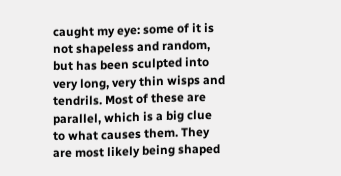caught my eye: some of it is not shapeless and random, but has been sculpted into very long, very thin wisps and tendrils. Most of these are parallel, which is a big clue to what causes them. They are most likely being shaped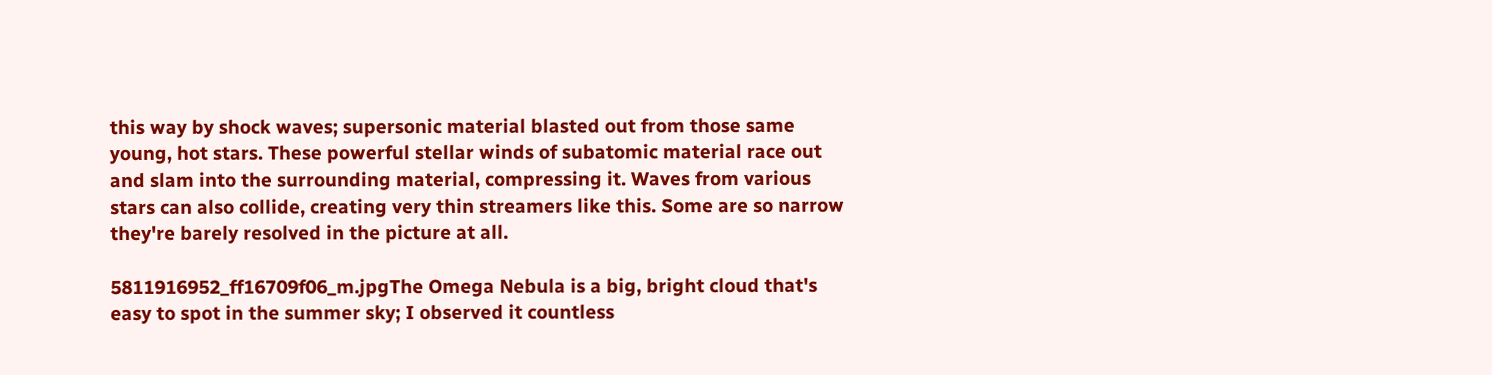this way by shock waves; supersonic material blasted out from those same young, hot stars. These powerful stellar winds of subatomic material race out and slam into the surrounding material, compressing it. Waves from various stars can also collide, creating very thin streamers like this. Some are so narrow they're barely resolved in the picture at all.

5811916952_ff16709f06_m.jpgThe Omega Nebula is a big, bright cloud that's easy to spot in the summer sky; I observed it countless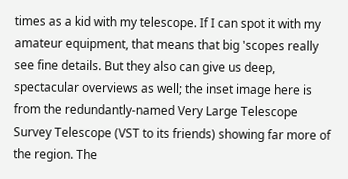times as a kid with my telescope. If I can spot it with my amateur equipment, that means that big 'scopes really see fine details. But they also can give us deep, spectacular overviews as well; the inset image here is from the redundantly-named Very Large Telescope Survey Telescope (VST to its friends) showing far more of the region. The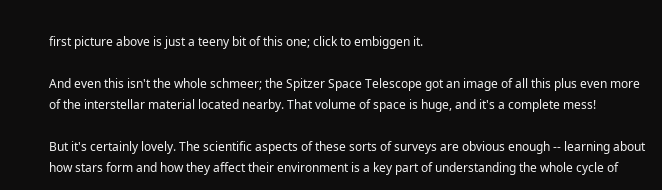first picture above is just a teeny bit of this one; click to embiggen it.

And even this isn't the whole schmeer; the Spitzer Space Telescope got an image of all this plus even more of the interstellar material located nearby. That volume of space is huge, and it's a complete mess!

But it's certainly lovely. The scientific aspects of these sorts of surveys are obvious enough -- learning about how stars form and how they affect their environment is a key part of understanding the whole cycle of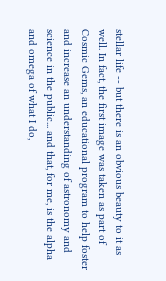stellar life -- but there is an obvious beauty to it as well. In fact, the first image was taken as part of Cosmic Gems, an educational program to help foster and increase an understanding of astronomy and science in the public... and that, for me, is the alpha and omega of what I do,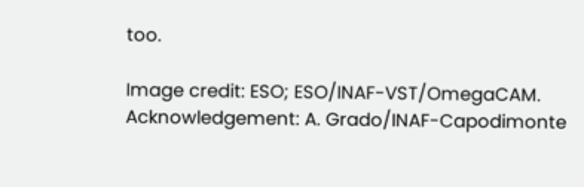too.

Image credit: ESO; ESO/INAF-VST/OmegaCAM. Acknowledgement: A. Grado/INAF-Capodimonte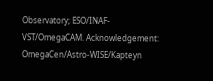Observatory; ESO/INAF-VST/OmegaCAM. Acknowledgement: OmegaCen/Astro-WISE/Kapteyn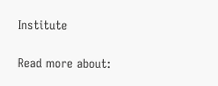Institute

Read more about: